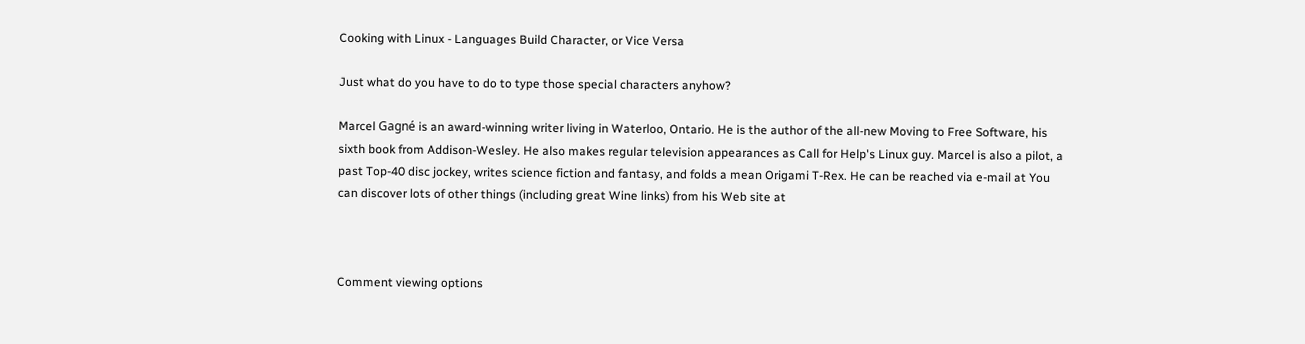Cooking with Linux - Languages Build Character, or Vice Versa

Just what do you have to do to type those special characters anyhow?

Marcel Gagné is an award-winning writer living in Waterloo, Ontario. He is the author of the all-new Moving to Free Software, his sixth book from Addison-Wesley. He also makes regular television appearances as Call for Help's Linux guy. Marcel is also a pilot, a past Top-40 disc jockey, writes science fiction and fantasy, and folds a mean Origami T-Rex. He can be reached via e-mail at You can discover lots of other things (including great Wine links) from his Web site at



Comment viewing options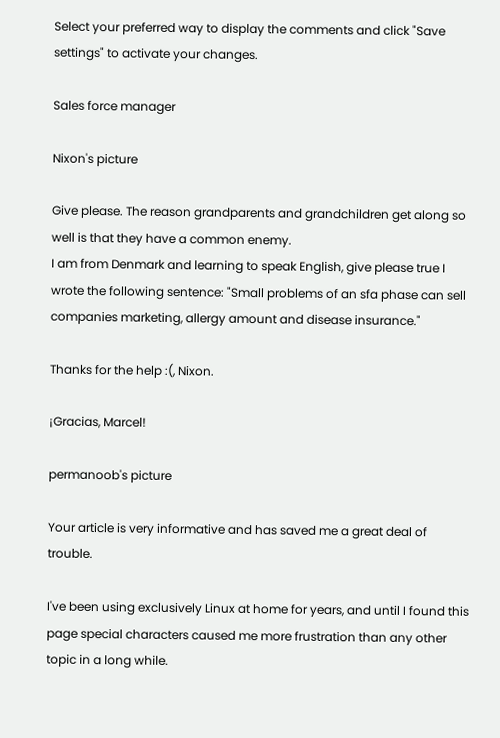Select your preferred way to display the comments and click "Save settings" to activate your changes.

Sales force manager

Nixon's picture

Give please. The reason grandparents and grandchildren get along so well is that they have a common enemy.
I am from Denmark and learning to speak English, give please true I wrote the following sentence: "Small problems of an sfa phase can sell companies marketing, allergy amount and disease insurance."

Thanks for the help :(, Nixon.

¡Gracias, Marcel!

permanoob's picture

Your article is very informative and has saved me a great deal of trouble.

I've been using exclusively Linux at home for years, and until I found this page special characters caused me more frustration than any other topic in a long while.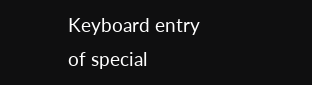Keyboard entry of special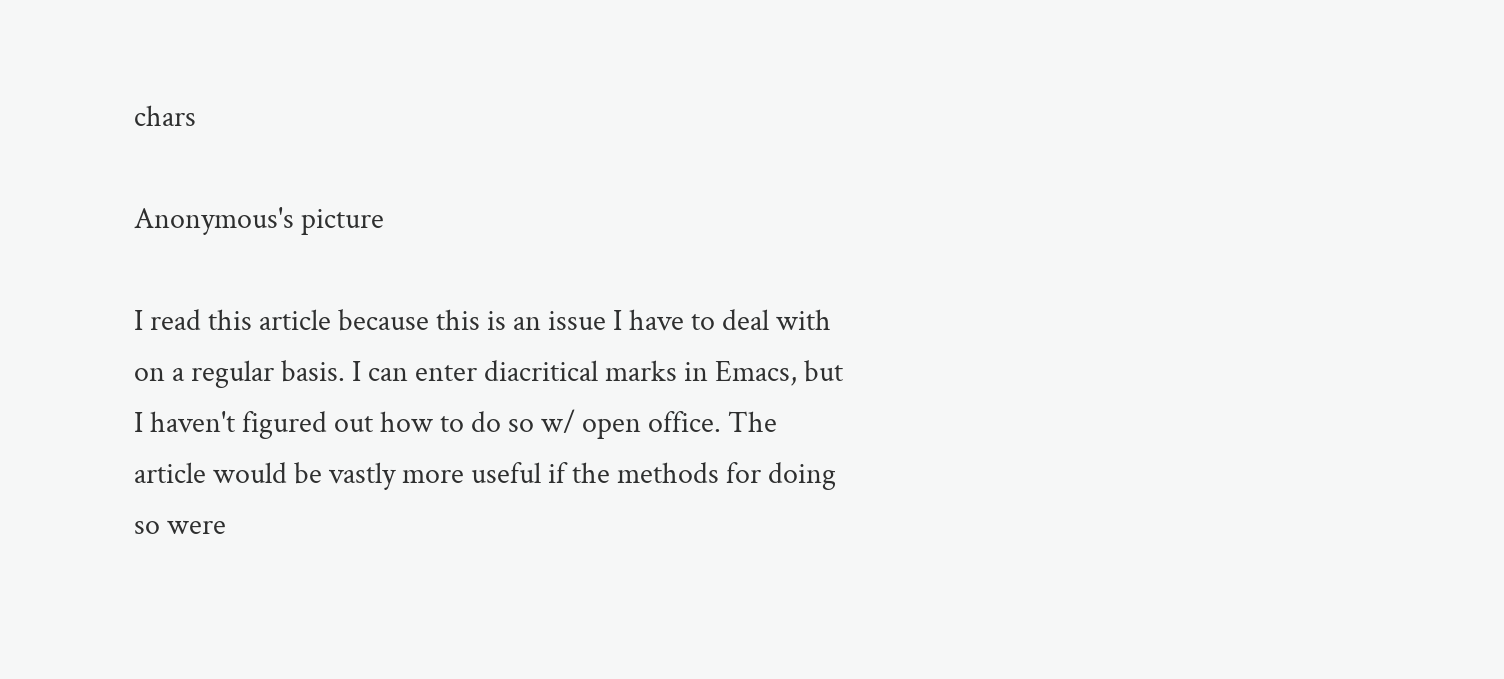chars

Anonymous's picture

I read this article because this is an issue I have to deal with on a regular basis. I can enter diacritical marks in Emacs, but I haven't figured out how to do so w/ open office. The article would be vastly more useful if the methods for doing so were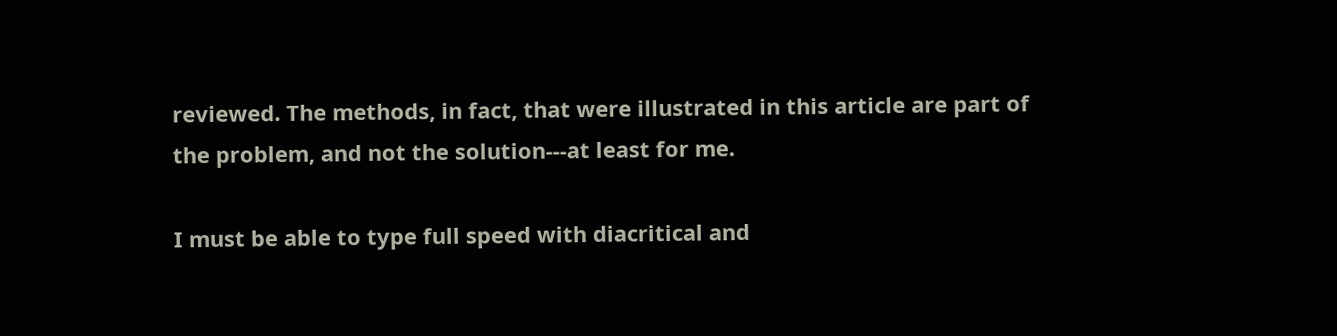reviewed. The methods, in fact, that were illustrated in this article are part of the problem, and not the solution---at least for me.

I must be able to type full speed with diacritical and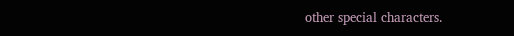other special characters.